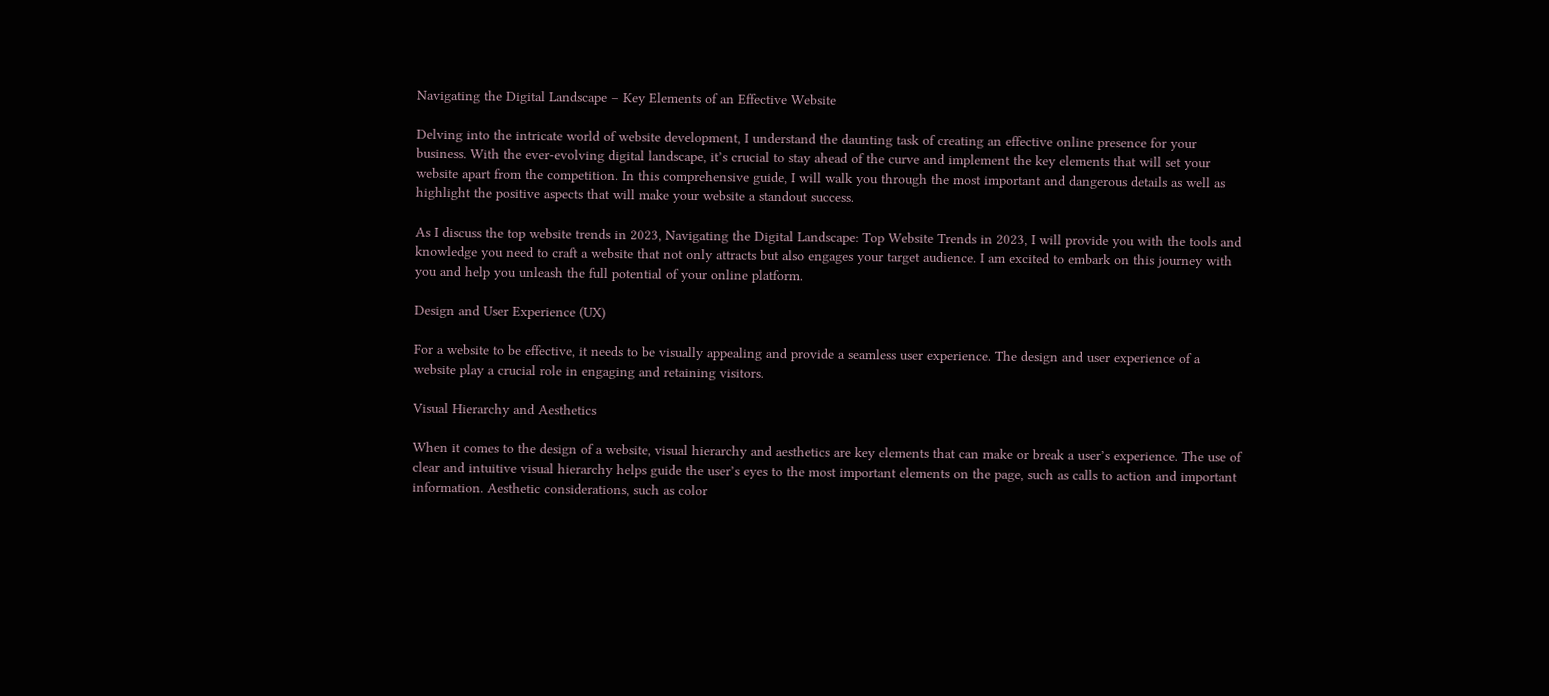Navigating the Digital Landscape – Key Elements of an Effective Website

Delving into the intricate world of website development, I understand the daunting task of creating an effective online presence for your business. With the ever-evolving digital landscape, it’s crucial to stay ahead of the curve and implement the key elements that will set your website apart from the competition. In this comprehensive guide, I will walk you through the most important and dangerous details as well as highlight the positive aspects that will make your website a standout success.

As I discuss the top website trends in 2023, Navigating the Digital Landscape: Top Website Trends in 2023, I will provide you with the tools and knowledge you need to craft a website that not only attracts but also engages your target audience. I am excited to embark on this journey with you and help you unleash the full potential of your online platform.

Design and User Experience (UX)

For a website to be effective, it needs to be visually appealing and provide a seamless user experience. The design and user experience of a website play a crucial role in engaging and retaining visitors.

Visual Hierarchy and Aesthetics

When it comes to the design of a website, visual hierarchy and aesthetics are key elements that can make or break a user’s experience. The use of clear and intuitive visual hierarchy helps guide the user’s eyes to the most important elements on the page, such as calls to action and important information. Aesthetic considerations, such as color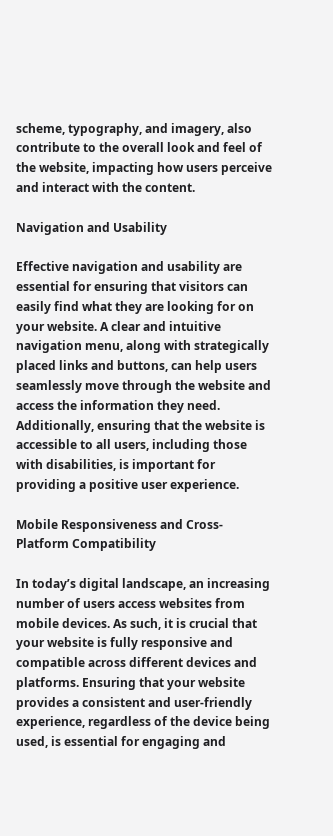scheme, typography, and imagery, also contribute to the overall look and feel of the website, impacting how users perceive and interact with the content.

Navigation and Usability

Effective navigation and usability are essential for ensuring that visitors can easily find what they are looking for on your website. A clear and intuitive navigation menu, along with strategically placed links and buttons, can help users seamlessly move through the website and access the information they need. Additionally, ensuring that the website is accessible to all users, including those with disabilities, is important for providing a positive user experience.

Mobile Responsiveness and Cross-Platform Compatibility

In today’s digital landscape, an increasing number of users access websites from mobile devices. As such, it is crucial that your website is fully responsive and compatible across different devices and platforms. Ensuring that your website provides a consistent and user-friendly experience, regardless of the device being used, is essential for engaging and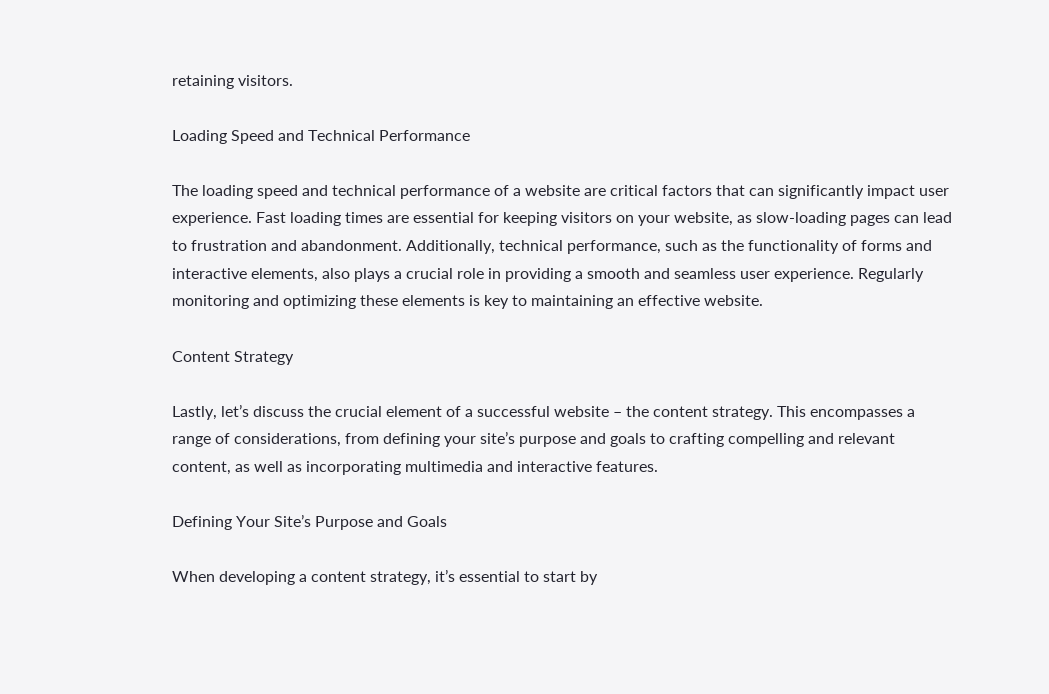retaining visitors.

Loading Speed and Technical Performance

The loading speed and technical performance of a website are critical factors that can significantly impact user experience. Fast loading times are essential for keeping visitors on your website, as slow-loading pages can lead to frustration and abandonment. Additionally, technical performance, such as the functionality of forms and interactive elements, also plays a crucial role in providing a smooth and seamless user experience. Regularly monitoring and optimizing these elements is key to maintaining an effective website.

Content Strategy

Lastly, let’s discuss the crucial element of a successful website – the content strategy. This encompasses a range of considerations, from defining your site’s purpose and goals to crafting compelling and relevant content, as well as incorporating multimedia and interactive features.

Defining Your Site’s Purpose and Goals

When developing a content strategy, it’s essential to start by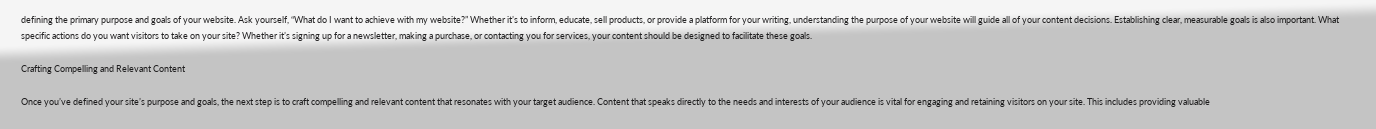defining the primary purpose and goals of your website. Ask yourself, “What do I want to achieve with my website?” Whether it’s to inform, educate, sell products, or provide a platform for your writing, understanding the purpose of your website will guide all of your content decisions. Establishing clear, measurable goals is also important. What specific actions do you want visitors to take on your site? Whether it’s signing up for a newsletter, making a purchase, or contacting you for services, your content should be designed to facilitate these goals.

Crafting Compelling and Relevant Content

Once you’ve defined your site’s purpose and goals, the next step is to craft compelling and relevant content that resonates with your target audience. Content that speaks directly to the needs and interests of your audience is vital for engaging and retaining visitors on your site. This includes providing valuable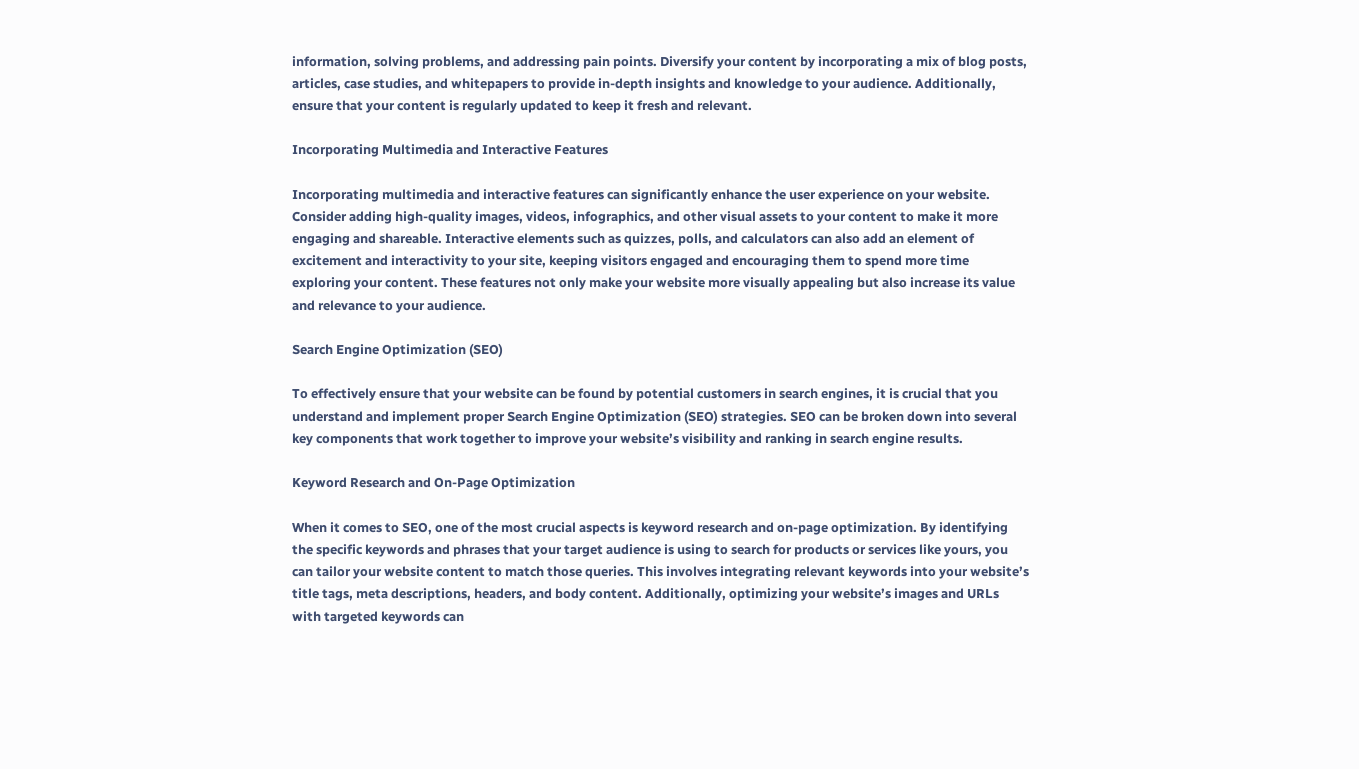information, solving problems, and addressing pain points. Diversify your content by incorporating a mix of blog posts, articles, case studies, and whitepapers to provide in-depth insights and knowledge to your audience. Additionally, ensure that your content is regularly updated to keep it fresh and relevant.

Incorporating Multimedia and Interactive Features

Incorporating multimedia and interactive features can significantly enhance the user experience on your website. Consider adding high-quality images, videos, infographics, and other visual assets to your content to make it more engaging and shareable. Interactive elements such as quizzes, polls, and calculators can also add an element of excitement and interactivity to your site, keeping visitors engaged and encouraging them to spend more time exploring your content. These features not only make your website more visually appealing but also increase its value and relevance to your audience.

Search Engine Optimization (SEO)

To effectively ensure that your website can be found by potential customers in search engines, it is crucial that you understand and implement proper Search Engine Optimization (SEO) strategies. SEO can be broken down into several key components that work together to improve your website’s visibility and ranking in search engine results.

Keyword Research and On-Page Optimization

When it comes to SEO, one of the most crucial aspects is keyword research and on-page optimization. By identifying the specific keywords and phrases that your target audience is using to search for products or services like yours, you can tailor your website content to match those queries. This involves integrating relevant keywords into your website’s title tags, meta descriptions, headers, and body content. Additionally, optimizing your website’s images and URLs with targeted keywords can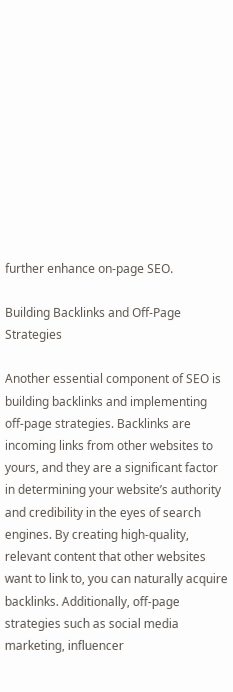further enhance on-page SEO.

Building Backlinks and Off-Page Strategies

Another essential component of SEO is building backlinks and implementing off-page strategies. Backlinks are incoming links from other websites to yours, and they are a significant factor in determining your website’s authority and credibility in the eyes of search engines. By creating high-quality, relevant content that other websites want to link to, you can naturally acquire backlinks. Additionally, off-page strategies such as social media marketing, influencer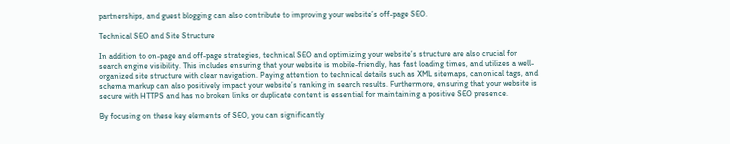partnerships, and guest blogging can also contribute to improving your website’s off-page SEO.

Technical SEO and Site Structure

In addition to on-page and off-page strategies, technical SEO and optimizing your website’s structure are also crucial for search engine visibility. This includes ensuring that your website is mobile-friendly, has fast loading times, and utilizes a well-organized site structure with clear navigation. Paying attention to technical details such as XML sitemaps, canonical tags, and schema markup can also positively impact your website’s ranking in search results. Furthermore, ensuring that your website is secure with HTTPS and has no broken links or duplicate content is essential for maintaining a positive SEO presence.

By focusing on these key elements of SEO, you can significantly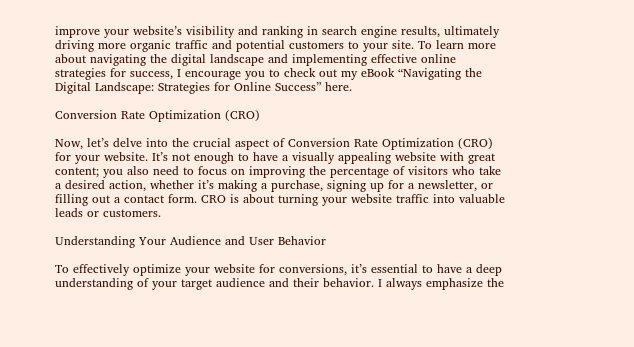improve your website’s visibility and ranking in search engine results, ultimately driving more organic traffic and potential customers to your site. To learn more about navigating the digital landscape and implementing effective online strategies for success, I encourage you to check out my eBook “Navigating the Digital Landscape: Strategies for Online Success” here.

Conversion Rate Optimization (CRO)

Now, let’s delve into the crucial aspect of Conversion Rate Optimization (CRO) for your website. It’s not enough to have a visually appealing website with great content; you also need to focus on improving the percentage of visitors who take a desired action, whether it’s making a purchase, signing up for a newsletter, or filling out a contact form. CRO is about turning your website traffic into valuable leads or customers.

Understanding Your Audience and User Behavior

To effectively optimize your website for conversions, it’s essential to have a deep understanding of your target audience and their behavior. I always emphasize the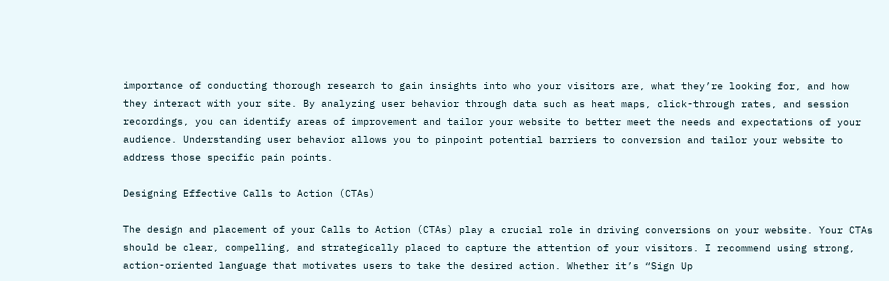importance of conducting thorough research to gain insights into who your visitors are, what they’re looking for, and how they interact with your site. By analyzing user behavior through data such as heat maps, click-through rates, and session recordings, you can identify areas of improvement and tailor your website to better meet the needs and expectations of your audience. Understanding user behavior allows you to pinpoint potential barriers to conversion and tailor your website to address those specific pain points.

Designing Effective Calls to Action (CTAs)

The design and placement of your Calls to Action (CTAs) play a crucial role in driving conversions on your website. Your CTAs should be clear, compelling, and strategically placed to capture the attention of your visitors. I recommend using strong, action-oriented language that motivates users to take the desired action. Whether it’s “Sign Up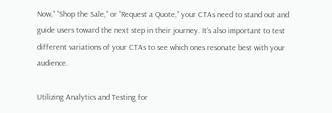Now,” “Shop the Sale,” or “Request a Quote,” your CTAs need to stand out and guide users toward the next step in their journey. It’s also important to test different variations of your CTAs to see which ones resonate best with your audience.

Utilizing Analytics and Testing for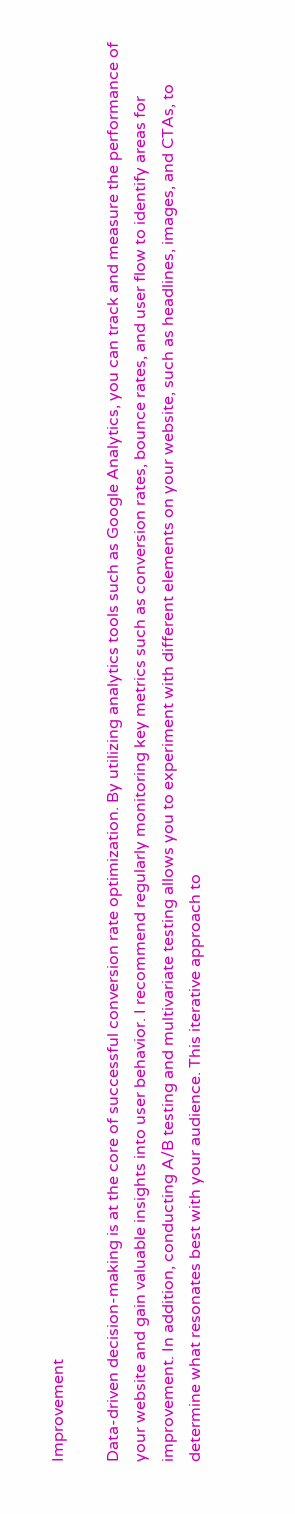Improvement

Data-driven decision-making is at the core of successful conversion rate optimization. By utilizing analytics tools such as Google Analytics, you can track and measure the performance of your website and gain valuable insights into user behavior. I recommend regularly monitoring key metrics such as conversion rates, bounce rates, and user flow to identify areas for improvement. In addition, conducting A/B testing and multivariate testing allows you to experiment with different elements on your website, such as headlines, images, and CTAs, to determine what resonates best with your audience. This iterative approach to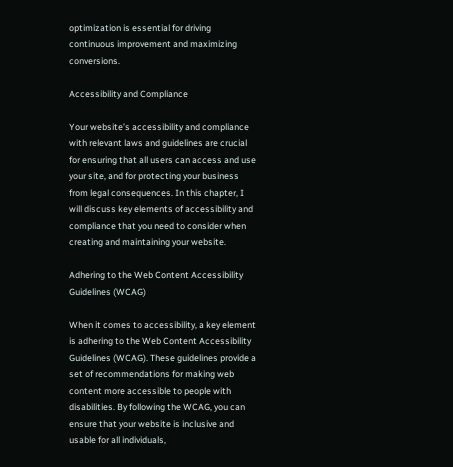optimization is essential for driving continuous improvement and maximizing conversions.

Accessibility and Compliance

Your website’s accessibility and compliance with relevant laws and guidelines are crucial for ensuring that all users can access and use your site, and for protecting your business from legal consequences. In this chapter, I will discuss key elements of accessibility and compliance that you need to consider when creating and maintaining your website.

Adhering to the Web Content Accessibility Guidelines (WCAG)

When it comes to accessibility, a key element is adhering to the Web Content Accessibility Guidelines (WCAG). These guidelines provide a set of recommendations for making web content more accessible to people with disabilities. By following the WCAG, you can ensure that your website is inclusive and usable for all individuals,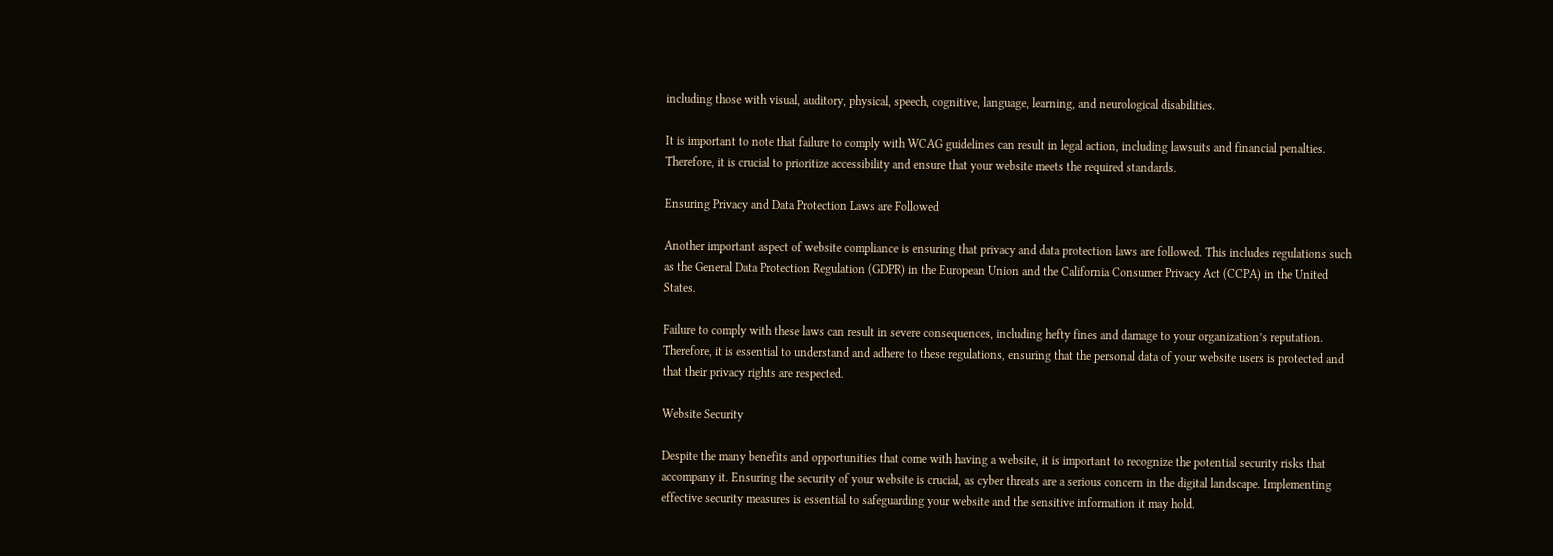including those with visual, auditory, physical, speech, cognitive, language, learning, and neurological disabilities.

It is important to note that failure to comply with WCAG guidelines can result in legal action, including lawsuits and financial penalties. Therefore, it is crucial to prioritize accessibility and ensure that your website meets the required standards.

Ensuring Privacy and Data Protection Laws are Followed

Another important aspect of website compliance is ensuring that privacy and data protection laws are followed. This includes regulations such as the General Data Protection Regulation (GDPR) in the European Union and the California Consumer Privacy Act (CCPA) in the United States.

Failure to comply with these laws can result in severe consequences, including hefty fines and damage to your organization’s reputation. Therefore, it is essential to understand and adhere to these regulations, ensuring that the personal data of your website users is protected and that their privacy rights are respected.

Website Security

Despite the many benefits and opportunities that come with having a website, it is important to recognize the potential security risks that accompany it. Ensuring the security of your website is crucial, as cyber threats are a serious concern in the digital landscape. Implementing effective security measures is essential to safeguarding your website and the sensitive information it may hold.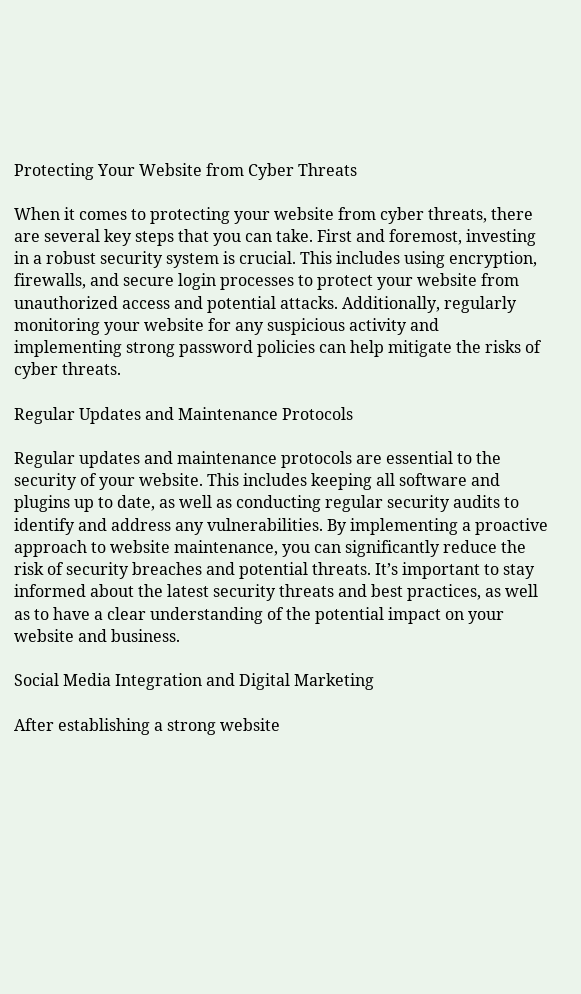Protecting Your Website from Cyber Threats

When it comes to protecting your website from cyber threats, there are several key steps that you can take. First and foremost, investing in a robust security system is crucial. This includes using encryption, firewalls, and secure login processes to protect your website from unauthorized access and potential attacks. Additionally, regularly monitoring your website for any suspicious activity and implementing strong password policies can help mitigate the risks of cyber threats.

Regular Updates and Maintenance Protocols

Regular updates and maintenance protocols are essential to the security of your website. This includes keeping all software and plugins up to date, as well as conducting regular security audits to identify and address any vulnerabilities. By implementing a proactive approach to website maintenance, you can significantly reduce the risk of security breaches and potential threats. It’s important to stay informed about the latest security threats and best practices, as well as to have a clear understanding of the potential impact on your website and business.

Social Media Integration and Digital Marketing

After establishing a strong website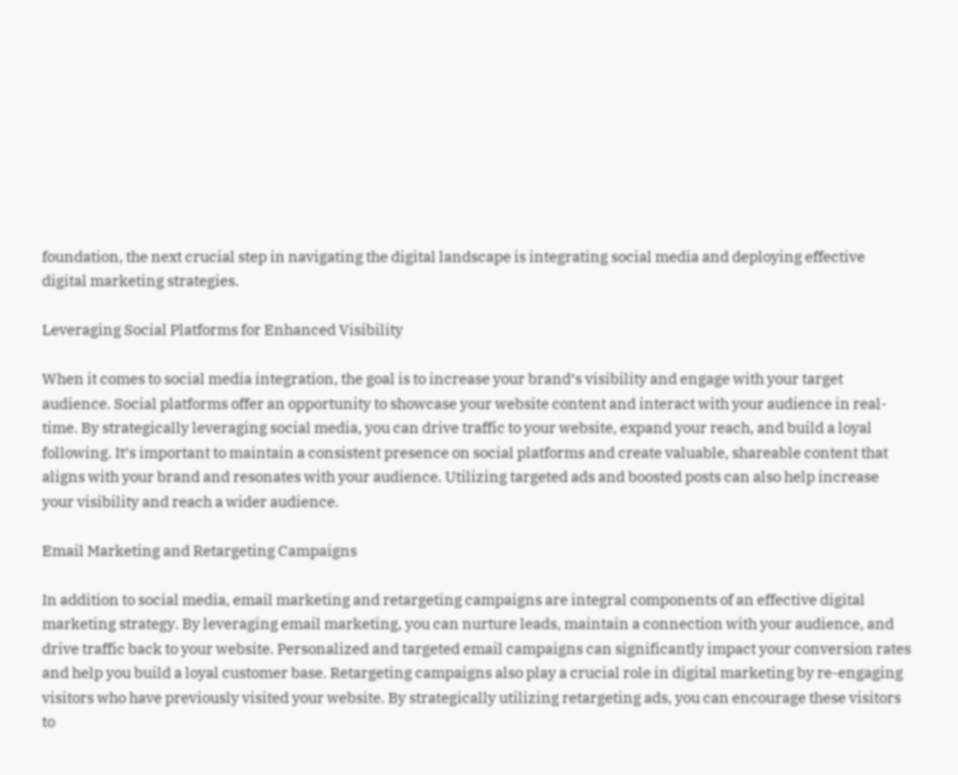foundation, the next crucial step in navigating the digital landscape is integrating social media and deploying effective digital marketing strategies.

Leveraging Social Platforms for Enhanced Visibility

When it comes to social media integration, the goal is to increase your brand’s visibility and engage with your target audience. Social platforms offer an opportunity to showcase your website content and interact with your audience in real-time. By strategically leveraging social media, you can drive traffic to your website, expand your reach, and build a loyal following. It’s important to maintain a consistent presence on social platforms and create valuable, shareable content that aligns with your brand and resonates with your audience. Utilizing targeted ads and boosted posts can also help increase your visibility and reach a wider audience.

Email Marketing and Retargeting Campaigns

In addition to social media, email marketing and retargeting campaigns are integral components of an effective digital marketing strategy. By leveraging email marketing, you can nurture leads, maintain a connection with your audience, and drive traffic back to your website. Personalized and targeted email campaigns can significantly impact your conversion rates and help you build a loyal customer base. Retargeting campaigns also play a crucial role in digital marketing by re-engaging visitors who have previously visited your website. By strategically utilizing retargeting ads, you can encourage these visitors to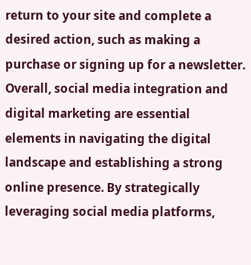return to your site and complete a desired action, such as making a purchase or signing up for a newsletter. Overall, social media integration and digital marketing are essential elements in navigating the digital landscape and establishing a strong online presence. By strategically leveraging social media platforms,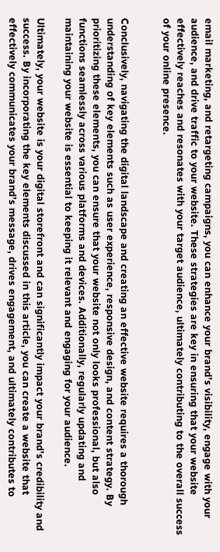email marketing, and retargeting campaigns, you can enhance your brand’s visibility, engage with your audience, and drive traffic to your website. These strategies are key in ensuring that your website effectively reaches and resonates with your target audience, ultimately contributing to the overall success of your online presence.


Conclusively, navigating the digital landscape and creating an effective website requires a thorough understanding of key elements such as user experience, responsive design, and content strategy. By prioritizing these elements, you can ensure that your website not only looks professional, but also functions seamlessly across various platforms and devices. Additionally, regularly updating and maintaining your website is essential to keeping it relevant and engaging for your audience.

Ultimately, your website is your digital storefront and can significantly impact your brand’s credibility and success. By incorporating the key elements discussed in this article, you can create a website that effectively communicates your brand’s message, drives engagement, and ultimately contributes to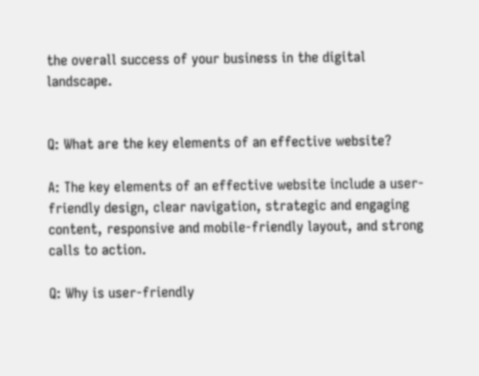the overall success of your business in the digital landscape.


Q: What are the key elements of an effective website?

A: The key elements of an effective website include a user-friendly design, clear navigation, strategic and engaging content, responsive and mobile-friendly layout, and strong calls to action.

Q: Why is user-friendly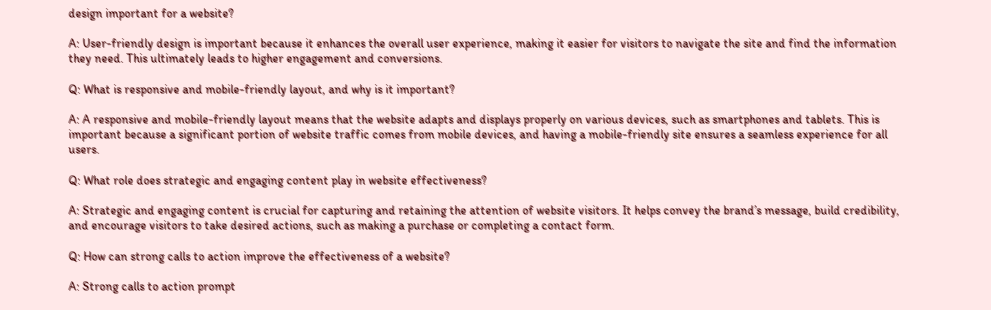design important for a website?

A: User-friendly design is important because it enhances the overall user experience, making it easier for visitors to navigate the site and find the information they need. This ultimately leads to higher engagement and conversions.

Q: What is responsive and mobile-friendly layout, and why is it important?

A: A responsive and mobile-friendly layout means that the website adapts and displays properly on various devices, such as smartphones and tablets. This is important because a significant portion of website traffic comes from mobile devices, and having a mobile-friendly site ensures a seamless experience for all users.

Q: What role does strategic and engaging content play in website effectiveness?

A: Strategic and engaging content is crucial for capturing and retaining the attention of website visitors. It helps convey the brand’s message, build credibility, and encourage visitors to take desired actions, such as making a purchase or completing a contact form.

Q: How can strong calls to action improve the effectiveness of a website?

A: Strong calls to action prompt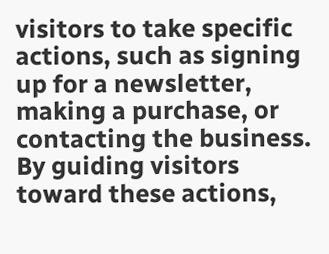visitors to take specific actions, such as signing up for a newsletter, making a purchase, or contacting the business. By guiding visitors toward these actions,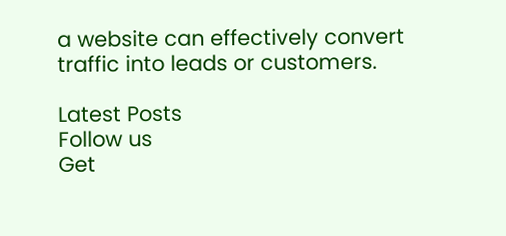a website can effectively convert traffic into leads or customers.

Latest Posts
Follow us
Get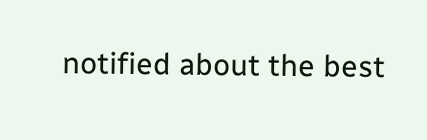notified about the best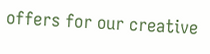offers for our creative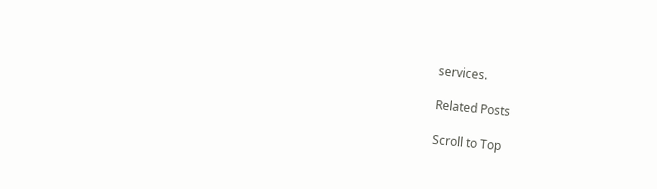services.

Related Posts

Scroll to Top